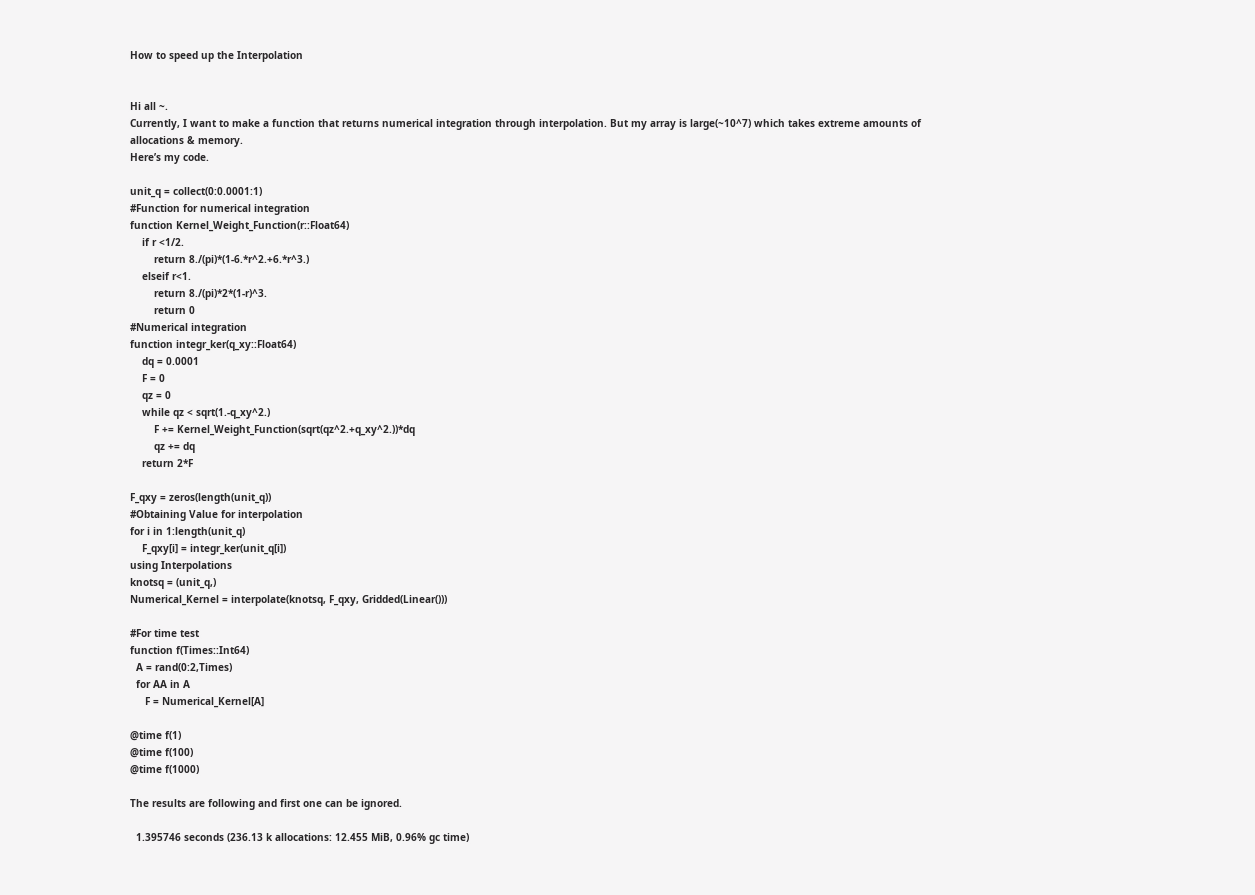How to speed up the Interpolation


Hi all ~.
Currently, I want to make a function that returns numerical integration through interpolation. But my array is large(~10^7) which takes extreme amounts of allocations & memory.
Here’s my code.

unit_q = collect(0:0.0001:1)
#Function for numerical integration
function Kernel_Weight_Function(r::Float64)
    if r <1/2.
        return 8./(pi)*(1-6.*r^2.+6.*r^3.)
    elseif r<1.
        return 8./(pi)*2*(1-r)^3.
        return 0
#Numerical integration
function integr_ker(q_xy::Float64)
    dq = 0.0001
    F = 0
    qz = 0
    while qz < sqrt(1.-q_xy^2.)
        F += Kernel_Weight_Function(sqrt(qz^2.+q_xy^2.))*dq
        qz += dq
    return 2*F

F_qxy = zeros(length(unit_q))
#Obtaining Value for interpolation
for i in 1:length(unit_q)
    F_qxy[i] = integr_ker(unit_q[i])
using Interpolations
knotsq = (unit_q,)
Numerical_Kernel = interpolate(knotsq, F_qxy, Gridded(Linear()))

#For time test
function f(Times::Int64)
  A = rand(0:2,Times)
  for AA in A
     F = Numerical_Kernel[A]

@time f(1)
@time f(100)
@time f(1000)

The results are following and first one can be ignored.

  1.395746 seconds (236.13 k allocations: 12.455 MiB, 0.96% gc time)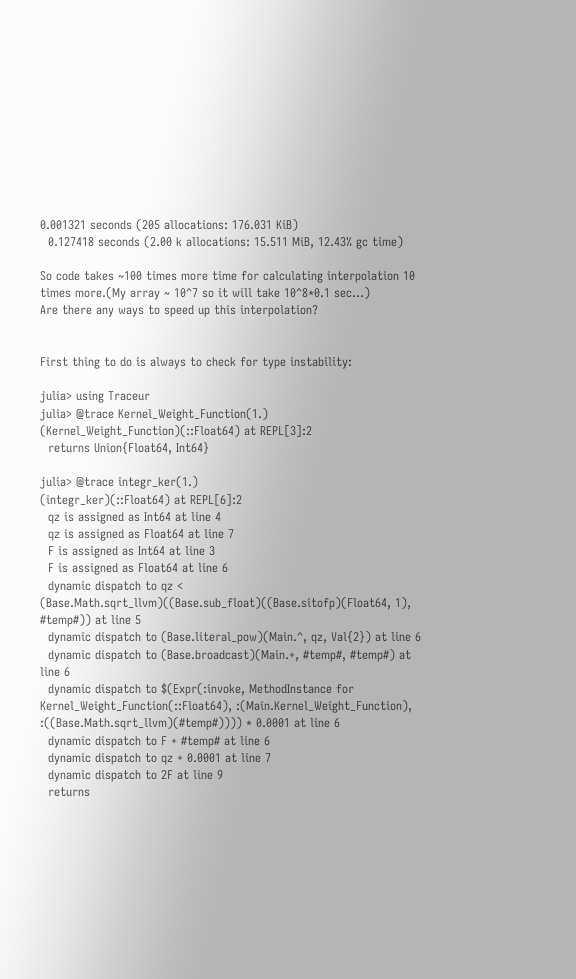0.001321 seconds (205 allocations: 176.031 KiB)
  0.127418 seconds (2.00 k allocations: 15.511 MiB, 12.43% gc time)

So code takes ~100 times more time for calculating interpolation 10 times more.(My array ~ 10^7 so it will take 10^8*0.1 sec…)
Are there any ways to speed up this interpolation?


First thing to do is always to check for type instability:

julia> using Traceur
julia> @trace Kernel_Weight_Function(1.)
(Kernel_Weight_Function)(::Float64) at REPL[3]:2
  returns Union{Float64, Int64}

julia> @trace integr_ker(1.)
(integr_ker)(::Float64) at REPL[6]:2
  qz is assigned as Int64 at line 4
  qz is assigned as Float64 at line 7
  F is assigned as Int64 at line 3
  F is assigned as Float64 at line 6
  dynamic dispatch to qz < (Base.Math.sqrt_llvm)((Base.sub_float)((Base.sitofp)(Float64, 1), #temp#)) at line 5
  dynamic dispatch to (Base.literal_pow)(Main.^, qz, Val{2}) at line 6
  dynamic dispatch to (Base.broadcast)(Main.+, #temp#, #temp#) at line 6
  dynamic dispatch to $(Expr(:invoke, MethodInstance for Kernel_Weight_Function(::Float64), :(Main.Kernel_Weight_Function), :((Base.Math.sqrt_llvm)(#temp#)))) * 0.0001 at line 6
  dynamic dispatch to F + #temp# at line 6
  dynamic dispatch to qz + 0.0001 at line 7
  dynamic dispatch to 2F at line 9
  returns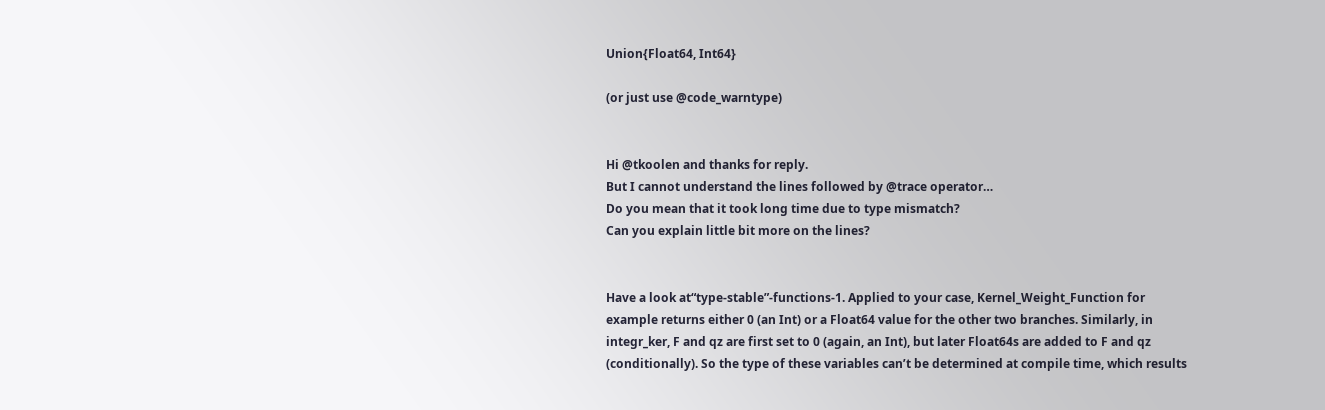Union{Float64, Int64}

(or just use @code_warntype)


Hi @tkoolen and thanks for reply.
But I cannot understand the lines followed by @trace operator…
Do you mean that it took long time due to type mismatch?
Can you explain little bit more on the lines?


Have a look at“type-stable”-functions-1. Applied to your case, Kernel_Weight_Function for example returns either 0 (an Int) or a Float64 value for the other two branches. Similarly, in integr_ker, F and qz are first set to 0 (again, an Int), but later Float64s are added to F and qz (conditionally). So the type of these variables can’t be determined at compile time, which results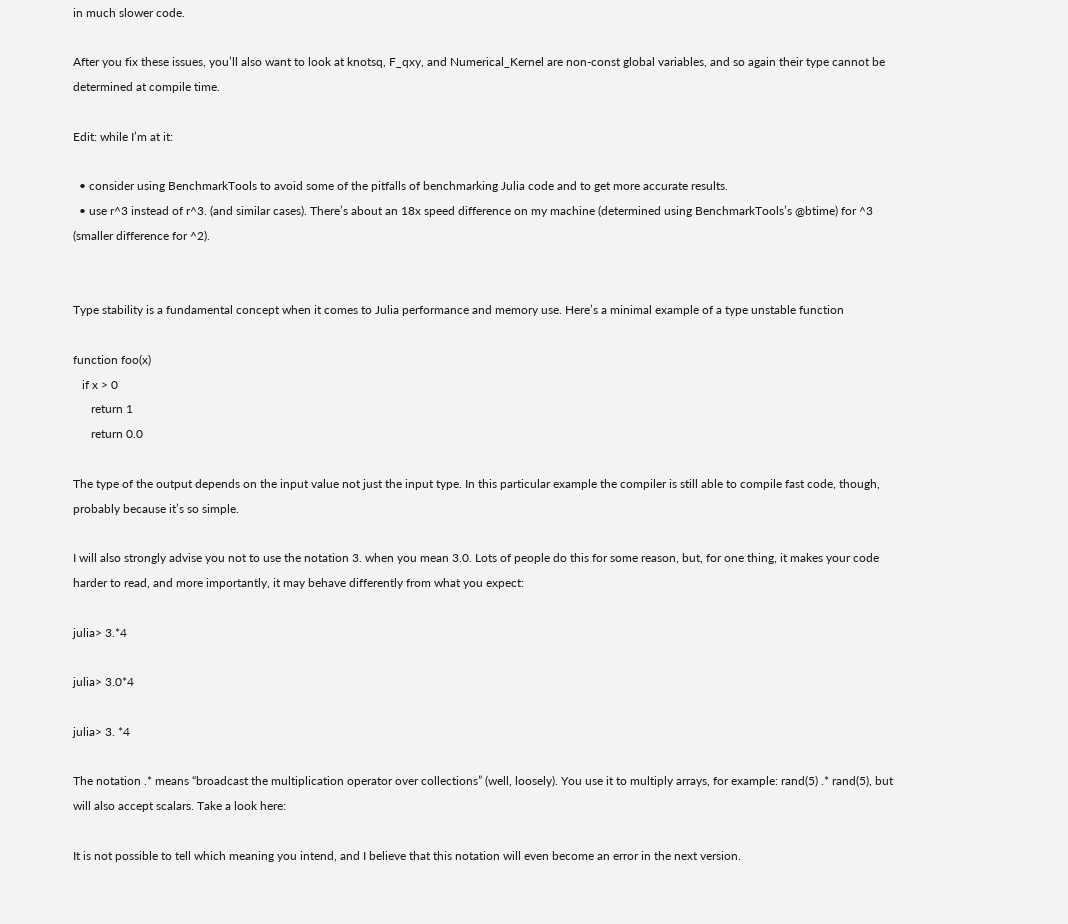in much slower code.

After you fix these issues, you’ll also want to look at knotsq, F_qxy, and Numerical_Kernel are non-const global variables, and so again their type cannot be determined at compile time.

Edit: while I’m at it:

  • consider using BenchmarkTools to avoid some of the pitfalls of benchmarking Julia code and to get more accurate results.
  • use r^3 instead of r^3. (and similar cases). There’s about an 18x speed difference on my machine (determined using BenchmarkTools’s @btime) for ^3 (smaller difference for ^2).


Type stability is a fundamental concept when it comes to Julia performance and memory use. Here’s a minimal example of a type unstable function

function foo(x)
   if x > 0
      return 1
      return 0.0

The type of the output depends on the input value not just the input type. In this particular example the compiler is still able to compile fast code, though, probably because it’s so simple.

I will also strongly advise you not to use the notation 3. when you mean 3.0. Lots of people do this for some reason, but, for one thing, it makes your code harder to read, and more importantly, it may behave differently from what you expect:

julia> 3.*4

julia> 3.0*4

julia> 3. *4

The notation .* means “broadcast the multiplication operator over collections” (well, loosely). You use it to multiply arrays, for example: rand(5) .* rand(5), but will also accept scalars. Take a look here:

It is not possible to tell which meaning you intend, and I believe that this notation will even become an error in the next version.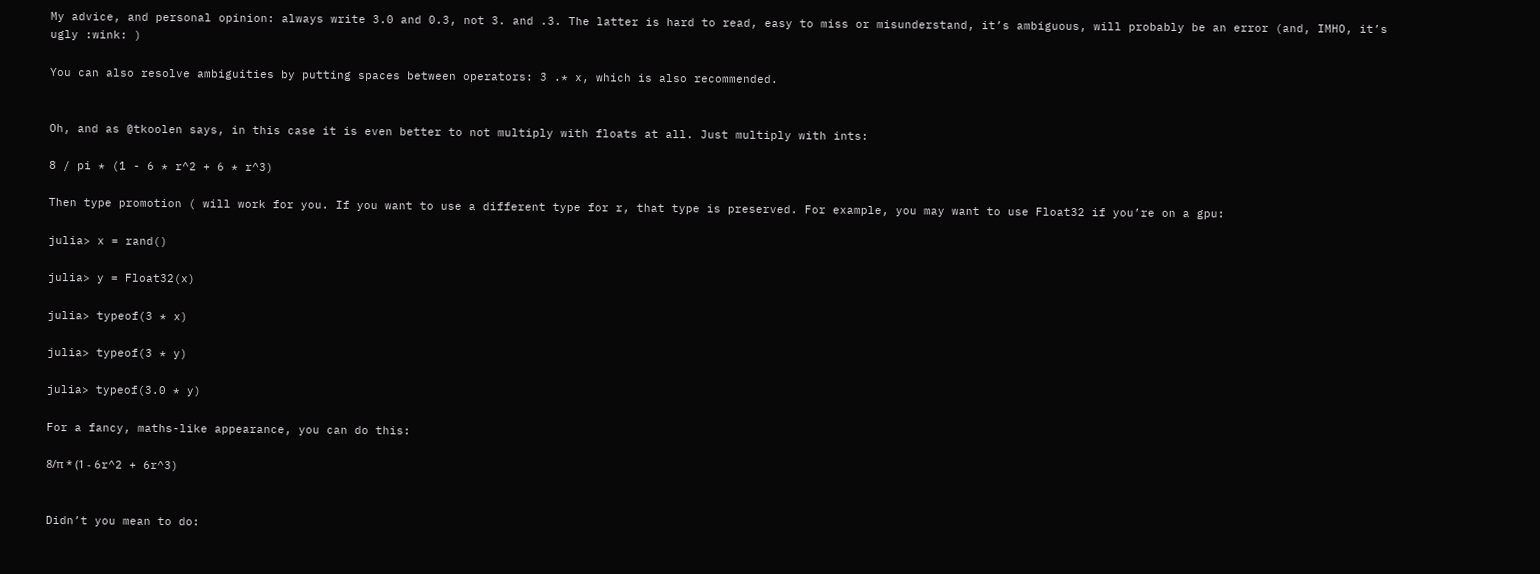My advice, and personal opinion: always write 3.0 and 0.3, not 3. and .3. The latter is hard to read, easy to miss or misunderstand, it’s ambiguous, will probably be an error (and, IMHO, it’s ugly :wink: )

You can also resolve ambiguities by putting spaces between operators: 3 .* x, which is also recommended.


Oh, and as @tkoolen says, in this case it is even better to not multiply with floats at all. Just multiply with ints:

8 / pi * (1 - 6 * r^2 + 6 * r^3)

Then type promotion ( will work for you. If you want to use a different type for r, that type is preserved. For example, you may want to use Float32 if you’re on a gpu:

julia> x = rand()

julia> y = Float32(x)

julia> typeof(3 * x)

julia> typeof(3 * y)

julia> typeof(3.0 * y)

For a fancy, maths-like appearance, you can do this:

8/π * (1 - 6r^2 + 6r^3)


Didn’t you mean to do: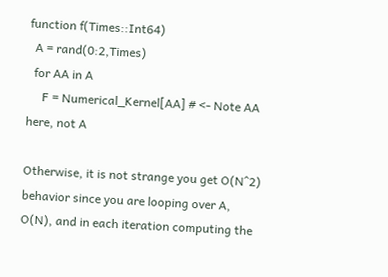function f(Times::Int64)
  A = rand(0:2,Times)
  for AA in A
     F = Numerical_Kernel[AA] # <- Note AA here, not A

Otherwise, it is not strange you get O(N^2) behavior since you are looping over A, O(N), and in each iteration computing the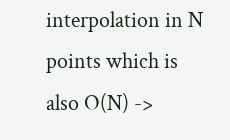interpolation in N points which is also O(N) ->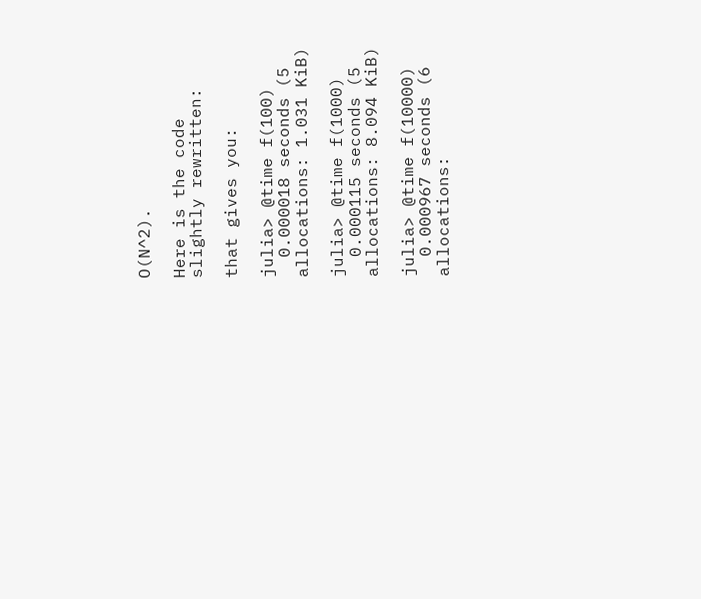O(N^2).

Here is the code slightly rewritten:

that gives you:

julia> @time f(100)
  0.000018 seconds (5 allocations: 1.031 KiB)

julia> @time f(1000)
  0.000115 seconds (5 allocations: 8.094 KiB)

julia> @time f(10000)
  0.000967 seconds (6 allocations: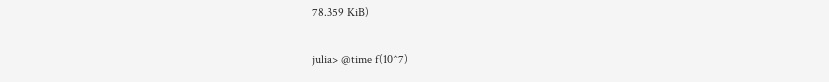78.359 KiB)

julia> @time f(10^7)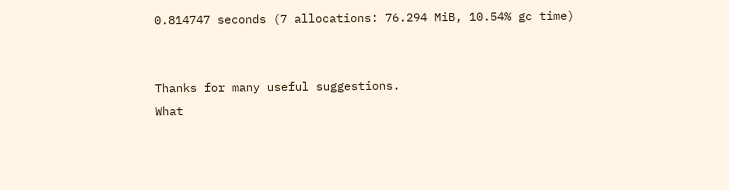0.814747 seconds (7 allocations: 76.294 MiB, 10.54% gc time)


Thanks for many useful suggestions.
What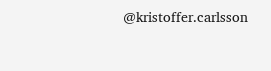@kristoffer.carlsson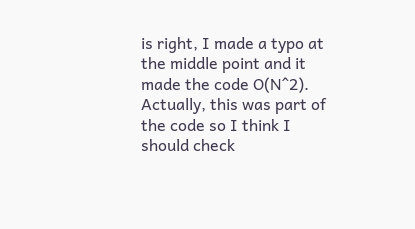is right, I made a typo at the middle point and it made the code O(N^2).
Actually, this was part of the code so I think I should check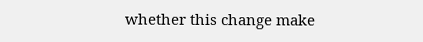whether this change make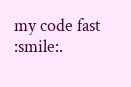my code fast :smile:.